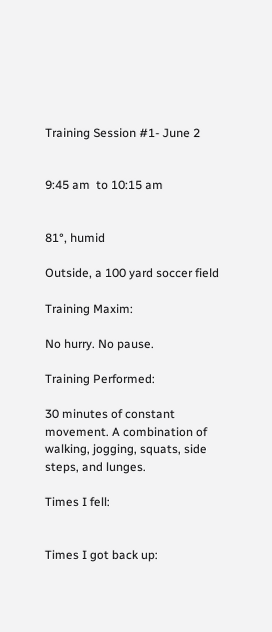Training Session #1- June 2


9:45 am  to 10:15 am


81°, humid

Outside, a 100 yard soccer field

Training Maxim:

No hurry. No pause.

Training Performed:

30 minutes of constant movement. A combination of walking, jogging, squats, side steps, and lunges.

Times I fell:


Times I got back up: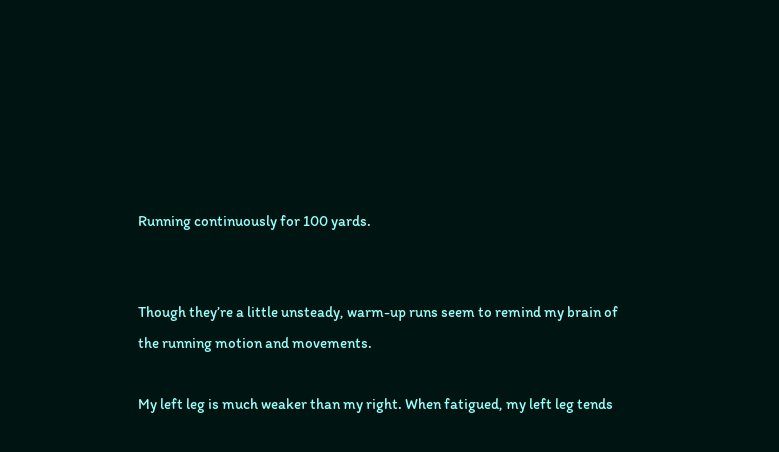Running continuously for 100 yards.


Though they’re a little unsteady, warm-up runs seem to remind my brain of the running motion and movements.

My left leg is much weaker than my right. When fatigued, my left leg tends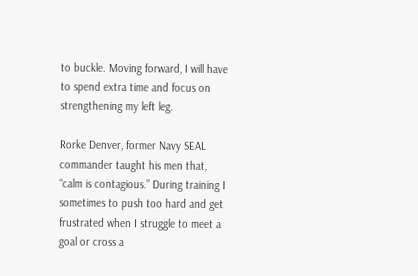to buckle. Moving forward, I will have to spend extra time and focus on strengthening my left leg.

Rorke Denver, former Navy SEAL commander taught his men that, “calm is contagious.” During training I sometimes to push too hard and get frustrated when I struggle to meet a goal or cross a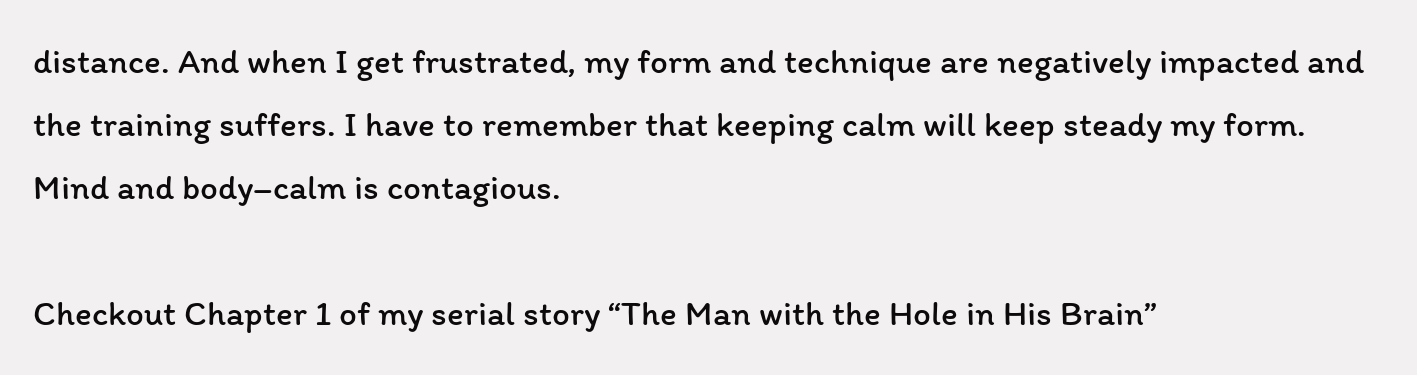distance. And when I get frustrated, my form and technique are negatively impacted and the training suffers. I have to remember that keeping calm will keep steady my form. Mind and body–calm is contagious.

Checkout Chapter 1 of my serial story “The Man with the Hole in His Brain”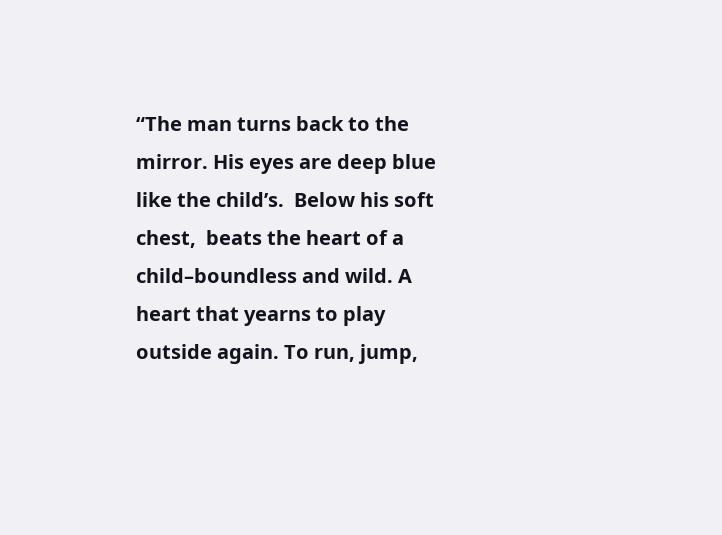“The man turns back to the mirror. His eyes are deep blue like the child’s.  Below his soft chest,  beats the heart of a child–boundless and wild. A heart that yearns to play outside again. To run, jump,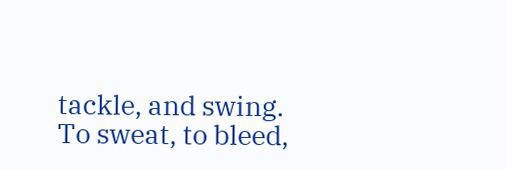tackle, and swing. To sweat, to bleed,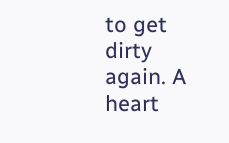to get dirty again. A heart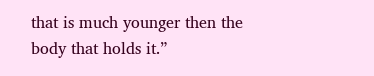that is much younger then the body that holds it.”